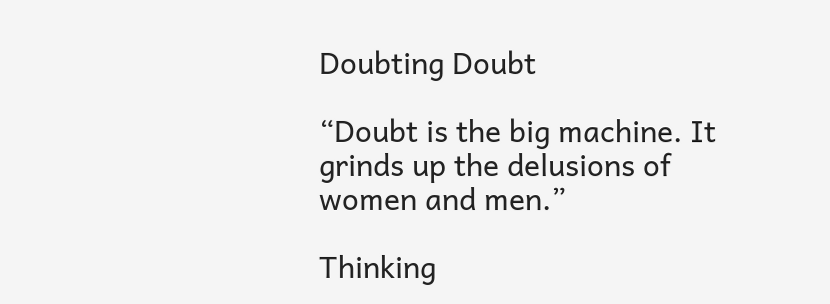Doubting Doubt

“Doubt is the big machine. It grinds up the delusions of women and men.”

Thinking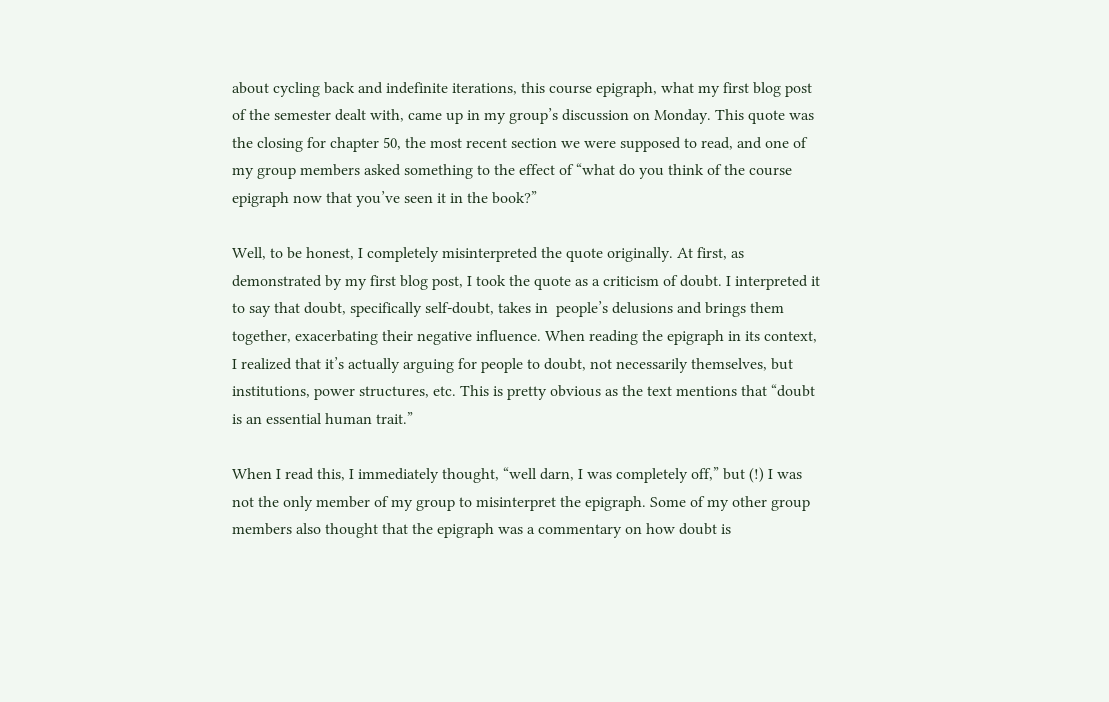about cycling back and indefinite iterations, this course epigraph, what my first blog post of the semester dealt with, came up in my group’s discussion on Monday. This quote was the closing for chapter 50, the most recent section we were supposed to read, and one of my group members asked something to the effect of “what do you think of the course epigraph now that you’ve seen it in the book?”

Well, to be honest, I completely misinterpreted the quote originally. At first, as demonstrated by my first blog post, I took the quote as a criticism of doubt. I interpreted it to say that doubt, specifically self-doubt, takes in  people’s delusions and brings them together, exacerbating their negative influence. When reading the epigraph in its context, I realized that it’s actually arguing for people to doubt, not necessarily themselves, but institutions, power structures, etc. This is pretty obvious as the text mentions that “doubt is an essential human trait.”

When I read this, I immediately thought, “well darn, I was completely off,” but (!) I was not the only member of my group to misinterpret the epigraph. Some of my other group members also thought that the epigraph was a commentary on how doubt is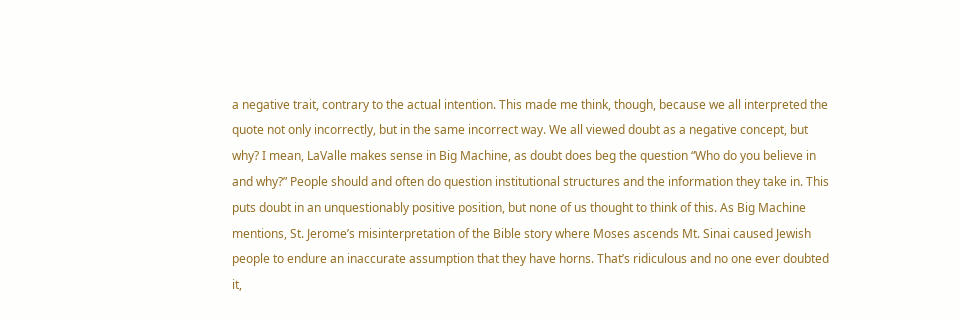a negative trait, contrary to the actual intention. This made me think, though, because we all interpreted the quote not only incorrectly, but in the same incorrect way. We all viewed doubt as a negative concept, but why? I mean, LaValle makes sense in Big Machine, as doubt does beg the question “Who do you believe in and why?” People should and often do question institutional structures and the information they take in. This puts doubt in an unquestionably positive position, but none of us thought to think of this. As Big Machine mentions, St. Jerome’s misinterpretation of the Bible story where Moses ascends Mt. Sinai caused Jewish people to endure an inaccurate assumption that they have horns. That’s ridiculous and no one ever doubted it,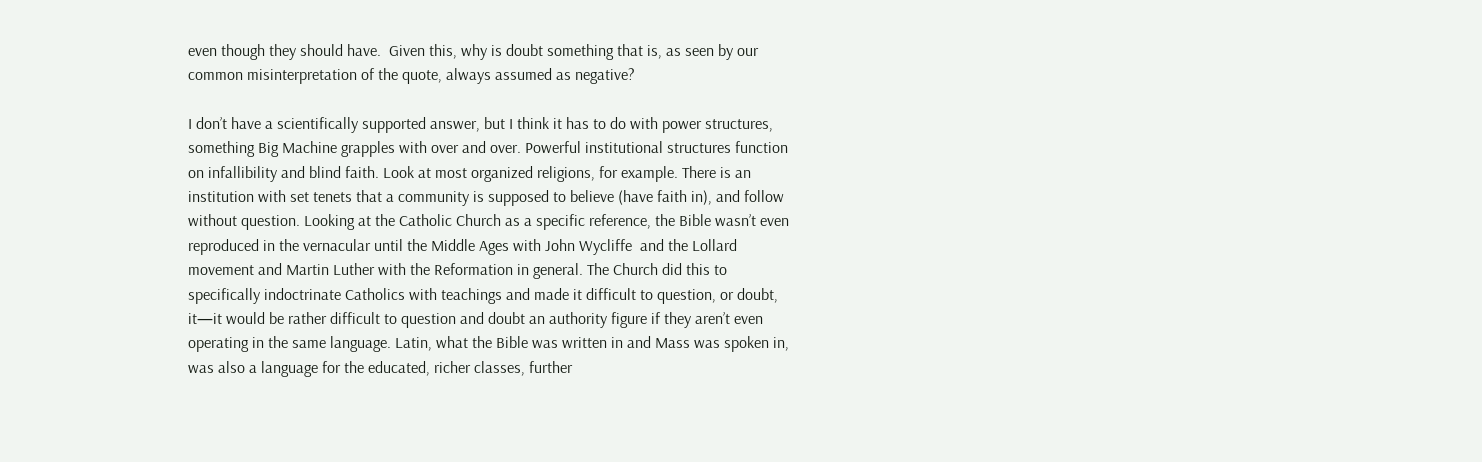even though they should have.  Given this, why is doubt something that is, as seen by our common misinterpretation of the quote, always assumed as negative?

I don’t have a scientifically supported answer, but I think it has to do with power structures, something Big Machine grapples with over and over. Powerful institutional structures function on infallibility and blind faith. Look at most organized religions, for example. There is an institution with set tenets that a community is supposed to believe (have faith in), and follow without question. Looking at the Catholic Church as a specific reference, the Bible wasn’t even reproduced in the vernacular until the Middle Ages with John Wycliffe  and the Lollard movement and Martin Luther with the Reformation in general. The Church did this to specifically indoctrinate Catholics with teachings and made it difficult to question, or doubt, it—it would be rather difficult to question and doubt an authority figure if they aren’t even operating in the same language. Latin, what the Bible was written in and Mass was spoken in, was also a language for the educated, richer classes, further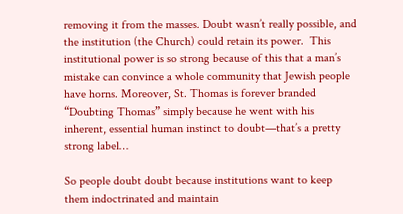removing it from the masses. Doubt wasn’t really possible, and the institution (the Church) could retain its power.  This institutional power is so strong because of this that a man’s mistake can convince a whole community that Jewish people have horns. Moreover, St. Thomas is forever branded “Doubting Thomas” simply because he went with his inherent, essential human instinct to doubt—that’s a pretty strong label…

So people doubt doubt because institutions want to keep them indoctrinated and maintain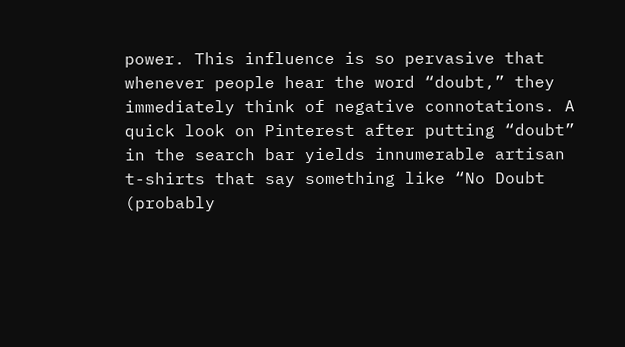power. This influence is so pervasive that whenever people hear the word “doubt,” they immediately think of negative connotations. A quick look on Pinterest after putting “doubt” in the search bar yields innumerable artisan t-shirts that say something like “No Doubt (probably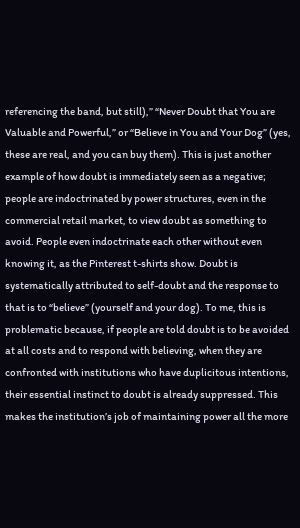referencing the band, but still),” “Never Doubt that You are Valuable and Powerful,” or “Believe in You and Your Dog” (yes, these are real, and you can buy them). This is just another example of how doubt is immediately seen as a negative; people are indoctrinated by power structures, even in the commercial retail market, to view doubt as something to avoid. People even indoctrinate each other without even knowing it, as the Pinterest t-shirts show. Doubt is systematically attributed to self-doubt and the response to that is to “believe” (yourself and your dog). To me, this is problematic because, if people are told doubt is to be avoided at all costs and to respond with believing, when they are confronted with institutions who have duplicitous intentions, their essential instinct to doubt is already suppressed. This makes the institution’s job of maintaining power all the more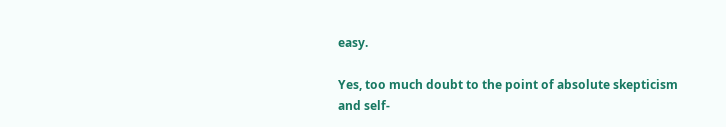easy.

Yes, too much doubt to the point of absolute skepticism and self-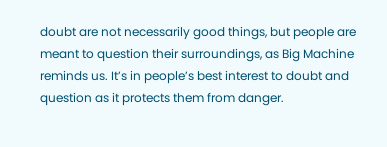doubt are not necessarily good things, but people are meant to question their surroundings, as Big Machine reminds us. It’s in people’s best interest to doubt and question as it protects them from danger.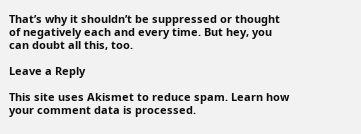That’s why it shouldn’t be suppressed or thought of negatively each and every time. But hey, you can doubt all this, too.

Leave a Reply

This site uses Akismet to reduce spam. Learn how your comment data is processed.